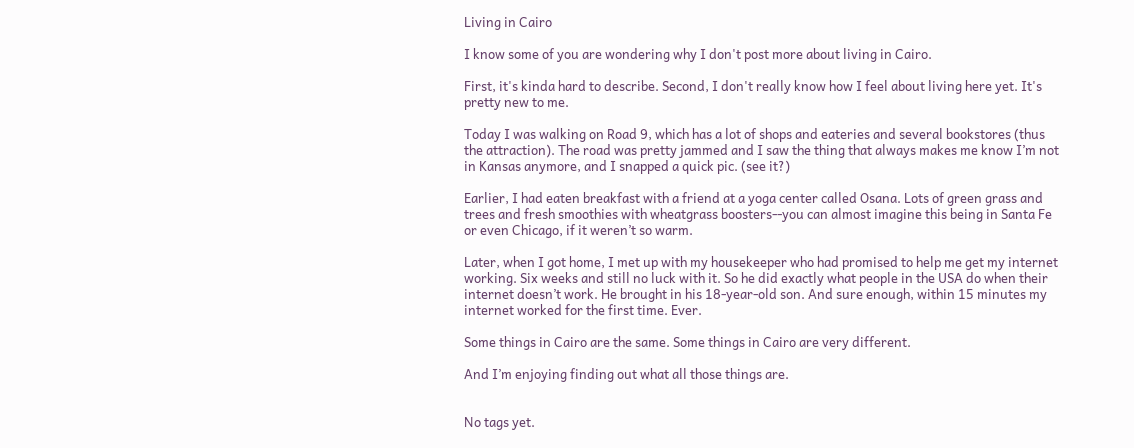Living in Cairo

I know some of you are wondering why I don't post more about living in Cairo.

First, it's kinda hard to describe. Second, I don't really know how I feel about living here yet. It's pretty new to me.

Today I was walking on Road 9, which has a lot of shops and eateries and several bookstores (thus the attraction). The road was pretty jammed and I saw the thing that always makes me know I’m not in Kansas anymore, and I snapped a quick pic. (see it?)

Earlier, I had eaten breakfast with a friend at a yoga center called Osana. Lots of green grass and trees and fresh smoothies with wheatgrass boosters--you can almost imagine this being in Santa Fe or even Chicago, if it weren’t so warm.

Later, when I got home, I met up with my housekeeper who had promised to help me get my internet working. Six weeks and still no luck with it. So he did exactly what people in the USA do when their internet doesn’t work. He brought in his 18-year-old son. And sure enough, within 15 minutes my internet worked for the first time. Ever.

Some things in Cairo are the same. Some things in Cairo are very different.

And I’m enjoying finding out what all those things are.


No tags yet.